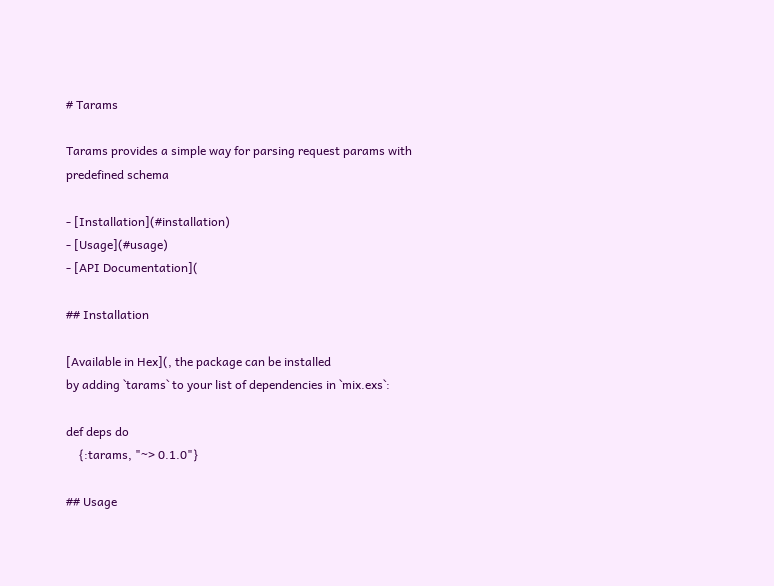# Tarams

Tarams provides a simple way for parsing request params with predefined schema

- [Installation](#installation)
- [Usage](#usage)
- [API Documentation](

## Installation

[Available in Hex](, the package can be installed
by adding `tarams` to your list of dependencies in `mix.exs`:

def deps do
    {:tarams, "~> 0.1.0"}

## Usage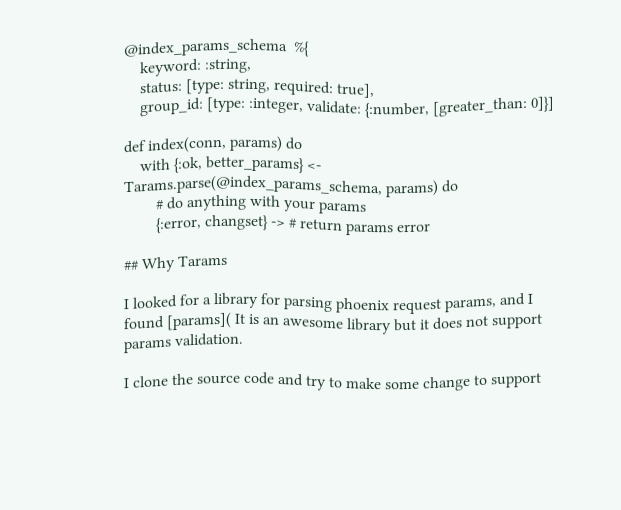@index_params_schema  %{
    keyword: :string,
    status: [type: string, required: true],
    group_id: [type: :integer, validate: {:number, [greater_than: 0]}]

def index(conn, params) do
    with {:ok, better_params} <- Tarams.parse(@index_params_schema, params) do
        # do anything with your params
        {:error, changset} -> # return params error

## Why Tarams

I looked for a library for parsing phoenix request params, and I found [params]( It is an awesome library but it does not support params validation.

I clone the source code and try to make some change to support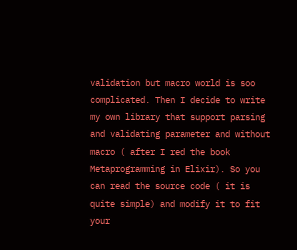validation but macro world is soo complicated. Then I decide to write my own library that support parsing and validating parameter and without macro ( after I red the book Metaprogramming in Elixir). So you can read the source code ( it is quite simple) and modify it to fit your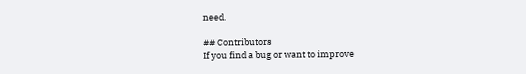need.

## Contributors
If you find a bug or want to improve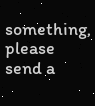something, please send a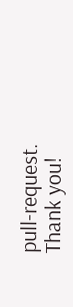pull-request. Thank you!